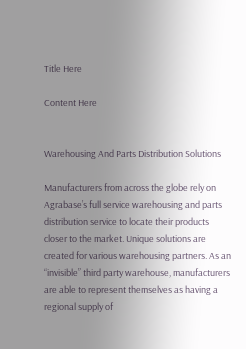Title Here

Content Here


Warehousing And Parts Distribution Solutions

Manufacturers from across the globe rely on Agrabase’s full service warehousing and parts distribution service to locate their products closer to the market. Unique solutions are created for various warehousing partners. As an “invisible” third party warehouse, manufacturers are able to represent themselves as having a regional supply of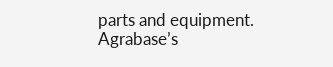parts and equipment. Agrabase’s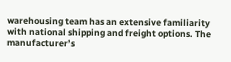warehousing team has an extensive familiarity with national shipping and freight options. The manufacturer’s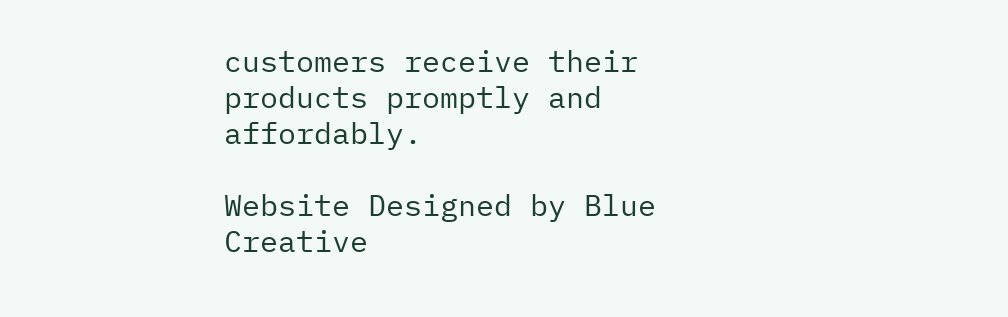customers receive their products promptly and affordably.

Website Designed by Blue Creative